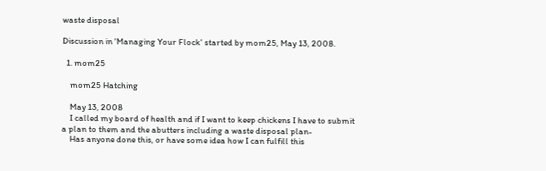waste disposal

Discussion in 'Managing Your Flock' started by mom25, May 13, 2008.

  1. mom25

    mom25 Hatching

    May 13, 2008
    I called my board of health and if I want to keep chickens I have to submit a plan to them and the abutters including a waste disposal plan-
    Has anyone done this, or have some idea how I can fulfill this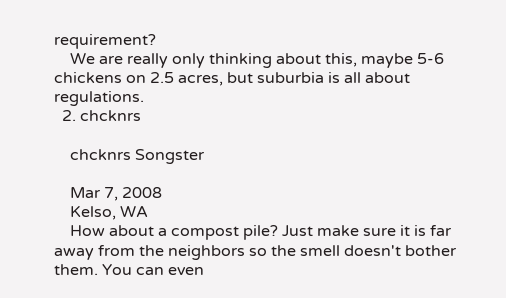requirement?
    We are really only thinking about this, maybe 5-6 chickens on 2.5 acres, but suburbia is all about regulations.
  2. chcknrs

    chcknrs Songster

    Mar 7, 2008
    Kelso, WA
    How about a compost pile? Just make sure it is far away from the neighbors so the smell doesn't bother them. You can even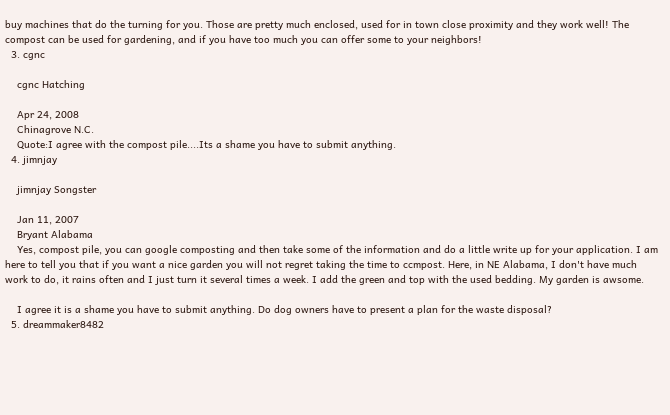buy machines that do the turning for you. Those are pretty much enclosed, used for in town close proximity and they work well! The compost can be used for gardening, and if you have too much you can offer some to your neighbors!
  3. cgnc

    cgnc Hatching

    Apr 24, 2008
    Chinagrove N.C.
    Quote:I agree with the compost pile....Its a shame you have to submit anything.
  4. jimnjay

    jimnjay Songster

    Jan 11, 2007
    Bryant Alabama
    Yes, compost pile, you can google composting and then take some of the information and do a little write up for your application. I am here to tell you that if you want a nice garden you will not regret taking the time to ccmpost. Here, in NE Alabama, I don't have much work to do, it rains often and I just turn it several times a week. I add the green and top with the used bedding. My garden is awsome.

    I agree it is a shame you have to submit anything. Do dog owners have to present a plan for the waste disposal?
  5. dreammaker8482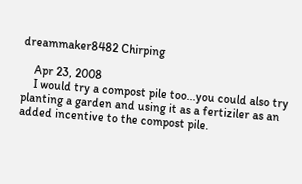dreammaker8482 Chirping

    Apr 23, 2008
    I would try a compost pile too...you could also try planting a garden and using it as a fertiziler as an added incentive to the compost pile.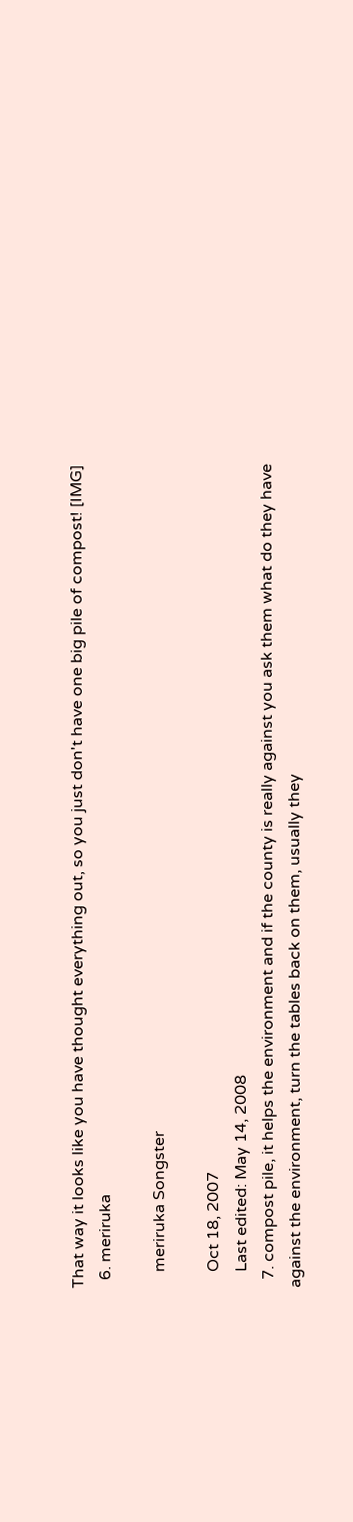That way it looks like you have thought everything out, so you just don't have one big pile of compost! [IMG]
  6. meriruka

    meriruka Songster

    Oct 18, 2007
    Last edited: May 14, 2008
  7. compost pile, it helps the environment and if the county is really against you ask them what do they have against the environment, turn the tables back on them, usually they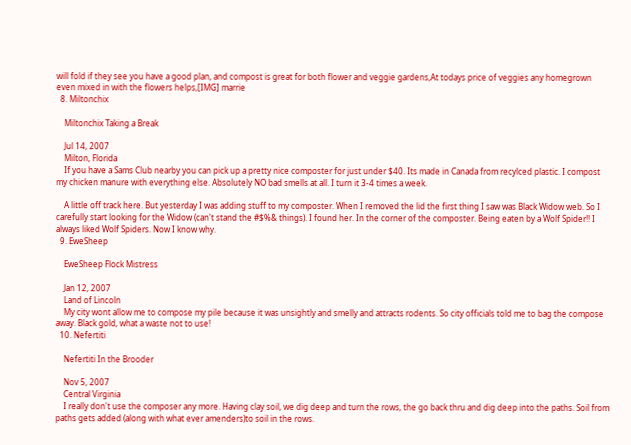will fold if they see you have a good plan, and compost is great for both flower and veggie gardens,At todays price of veggies any homegrown even mixed in with the flowers helps,[IMG] marrie
  8. Miltonchix

    Miltonchix Taking a Break

    Jul 14, 2007
    Milton, Florida
    If you have a Sams Club nearby you can pick up a pretty nice composter for just under $40. Its made in Canada from recylced plastic. I compost my chicken manure with everything else. Absolutely NO bad smells at all. I turn it 3-4 times a week.

    A little off track here. But yesterday I was adding stuff to my composter. When I removed the lid the first thing I saw was Black Widow web. So I carefully start looking for the Widow (can't stand the #$%& things). I found her. In the corner of the composter. Being eaten by a Wolf Spider!! I always liked Wolf Spiders. Now I know why.
  9. EweSheep

    EweSheep Flock Mistress

    Jan 12, 2007
    Land of Lincoln
    My city wont allow me to compose my pile because it was unsightly and smelly and attracts rodents. So city officials told me to bag the compose away. Black gold, what a waste not to use!
  10. Nefertiti

    Nefertiti In the Brooder

    Nov 5, 2007
    Central Virginia
    I really don't use the composer any more. Having clay soil, we dig deep and turn the rows, the go back thru and dig deep into the paths. Soil from paths gets added (along with what ever amenders)to soil in the rows.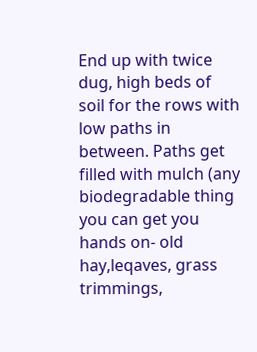End up with twice dug, high beds of soil for the rows with low paths in between. Paths get filled with mulch (any biodegradable thing you can get you hands on- old hay,leqaves, grass trimmings,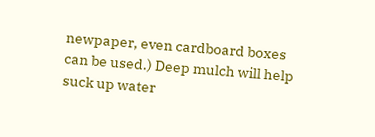newpaper, even cardboard boxes can be used.) Deep mulch will help suck up water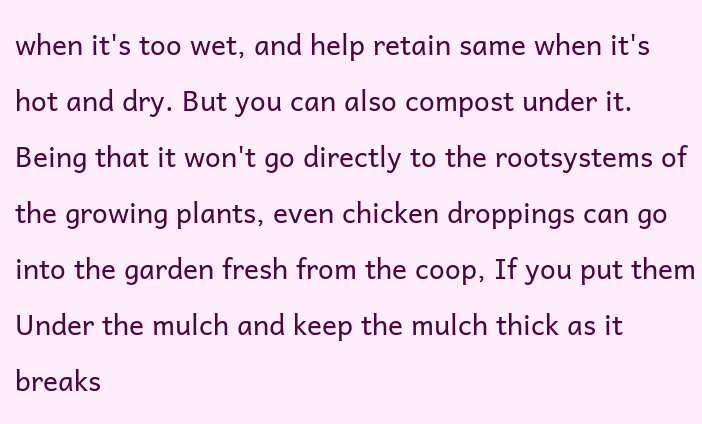when it's too wet, and help retain same when it's hot and dry. But you can also compost under it. Being that it won't go directly to the rootsystems of the growing plants, even chicken droppings can go into the garden fresh from the coop, If you put them Under the mulch and keep the mulch thick as it breaks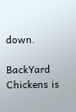down.

BackYard Chickens is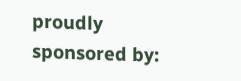proudly sponsored by: